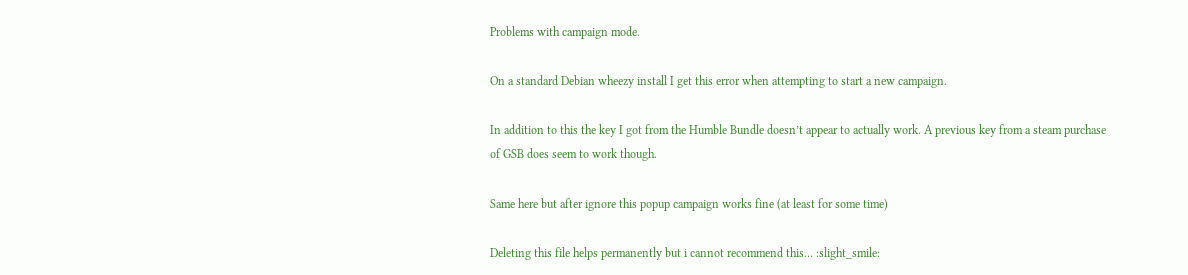Problems with campaign mode.

On a standard Debian wheezy install I get this error when attempting to start a new campaign.

In addition to this the key I got from the Humble Bundle doesn’t appear to actually work. A previous key from a steam purchase of GSB does seem to work though.

Same here but after ignore this popup campaign works fine (at least for some time)

Deleting this file helps permanently but i cannot recommend this… :slight_smile: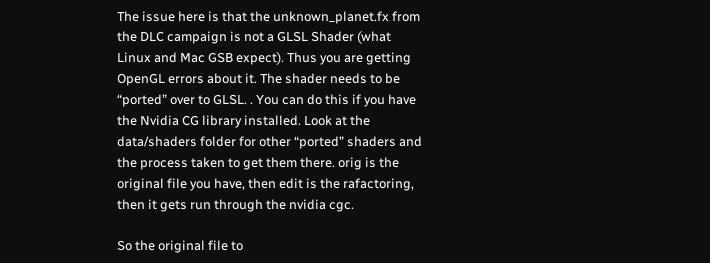The issue here is that the unknown_planet.fx from the DLC campaign is not a GLSL Shader (what Linux and Mac GSB expect). Thus you are getting OpenGL errors about it. The shader needs to be “ported” over to GLSL. . You can do this if you have the Nvidia CG library installed. Look at the data/shaders folder for other “ported” shaders and the process taken to get them there. orig is the original file you have, then edit is the rafactoring, then it gets run through the nvidia cgc.

So the original file to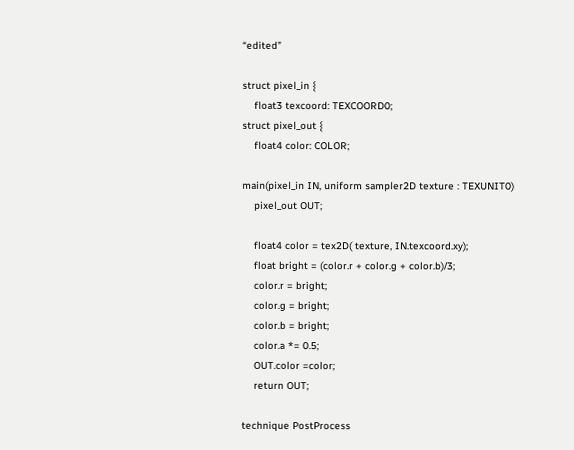“edited”

struct pixel_in {
    float3 texcoord: TEXCOORD0;
struct pixel_out {
    float4 color: COLOR;

main(pixel_in IN, uniform sampler2D texture : TEXUNIT0)
    pixel_out OUT;

    float4 color = tex2D( texture, IN.texcoord.xy);
    float bright = (color.r + color.g + color.b)/3;
    color.r = bright;
    color.g = bright;
    color.b = bright;
    color.a *= 0.5;
    OUT.color =color;
    return OUT;

technique PostProcess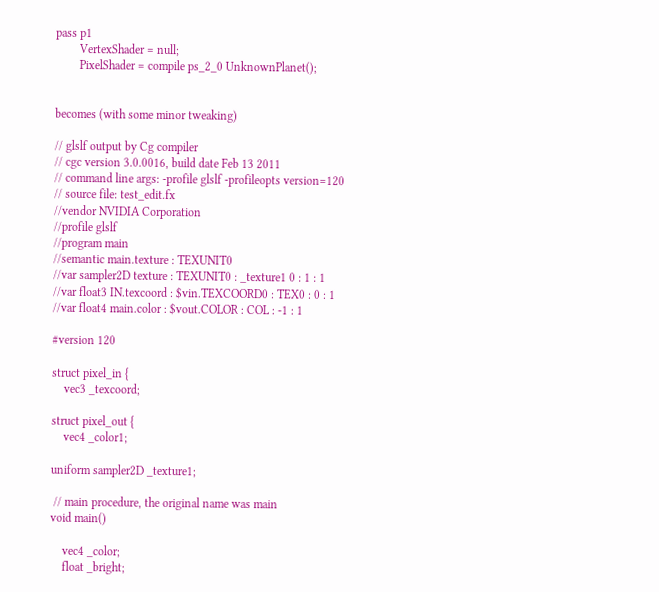pass p1
        VertexShader = null;
        PixelShader = compile ps_2_0 UnknownPlanet();


becomes (with some minor tweaking)

// glslf output by Cg compiler
// cgc version 3.0.0016, build date Feb 13 2011
// command line args: -profile glslf -profileopts version=120
// source file: test_edit.fx
//vendor NVIDIA Corporation
//profile glslf
//program main
//semantic main.texture : TEXUNIT0
//var sampler2D texture : TEXUNIT0 : _texture1 0 : 1 : 1
//var float3 IN.texcoord : $vin.TEXCOORD0 : TEX0 : 0 : 1
//var float4 main.color : $vout.COLOR : COL : -1 : 1

#version 120

struct pixel_in {
    vec3 _texcoord;

struct pixel_out {
    vec4 _color1;

uniform sampler2D _texture1;

 // main procedure, the original name was main
void main()

    vec4 _color;
    float _bright;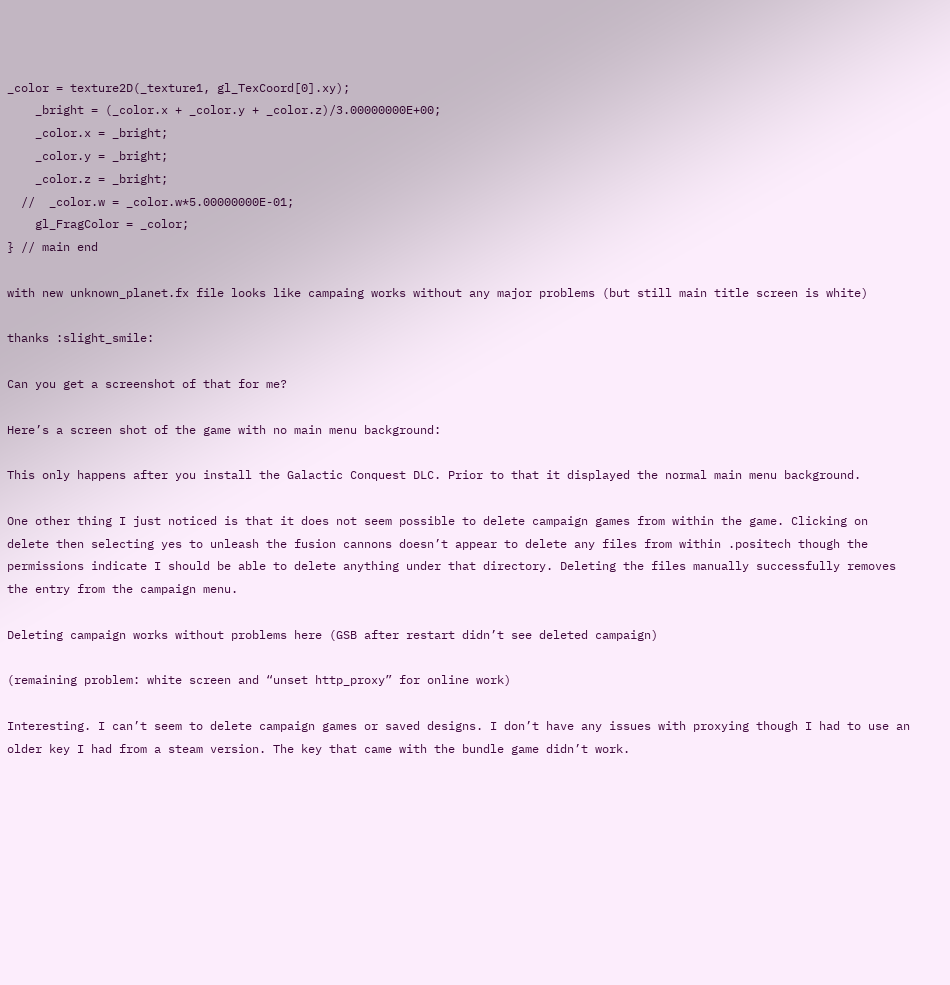_color = texture2D(_texture1, gl_TexCoord[0].xy);
    _bright = (_color.x + _color.y + _color.z)/3.00000000E+00;
    _color.x = _bright;
    _color.y = _bright;
    _color.z = _bright;
  //  _color.w = _color.w*5.00000000E-01;
    gl_FragColor = _color;
} // main end

with new unknown_planet.fx file looks like campaing works without any major problems (but still main title screen is white)

thanks :slight_smile:

Can you get a screenshot of that for me?

Here’s a screen shot of the game with no main menu background:

This only happens after you install the Galactic Conquest DLC. Prior to that it displayed the normal main menu background.

One other thing I just noticed is that it does not seem possible to delete campaign games from within the game. Clicking on delete then selecting yes to unleash the fusion cannons doesn’t appear to delete any files from within .positech though the permissions indicate I should be able to delete anything under that directory. Deleting the files manually successfully removes the entry from the campaign menu.

Deleting campaign works without problems here (GSB after restart didn’t see deleted campaign)

(remaining problem: white screen and “unset http_proxy” for online work)

Interesting. I can’t seem to delete campaign games or saved designs. I don’t have any issues with proxying though I had to use an older key I had from a steam version. The key that came with the bundle game didn’t work.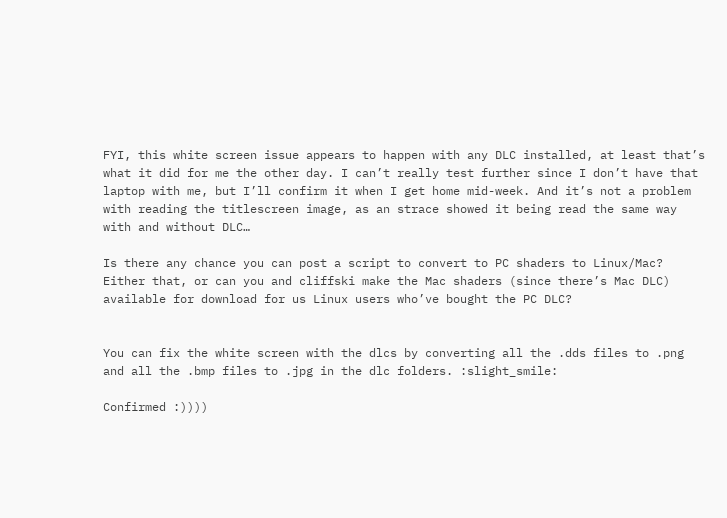FYI, this white screen issue appears to happen with any DLC installed, at least that’s what it did for me the other day. I can’t really test further since I don’t have that laptop with me, but I’ll confirm it when I get home mid-week. And it’s not a problem with reading the titlescreen image, as an strace showed it being read the same way with and without DLC…

Is there any chance you can post a script to convert to PC shaders to Linux/Mac? Either that, or can you and cliffski make the Mac shaders (since there’s Mac DLC) available for download for us Linux users who’ve bought the PC DLC?


You can fix the white screen with the dlcs by converting all the .dds files to .png and all the .bmp files to .jpg in the dlc folders. :slight_smile:

Confirmed :))))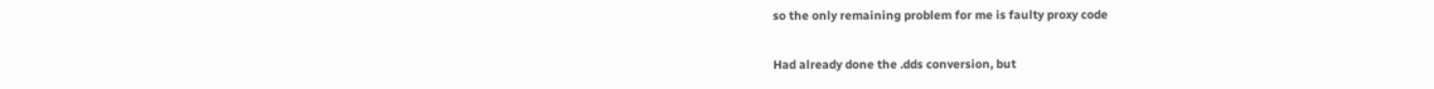so the only remaining problem for me is faulty proxy code

Had already done the .dds conversion, but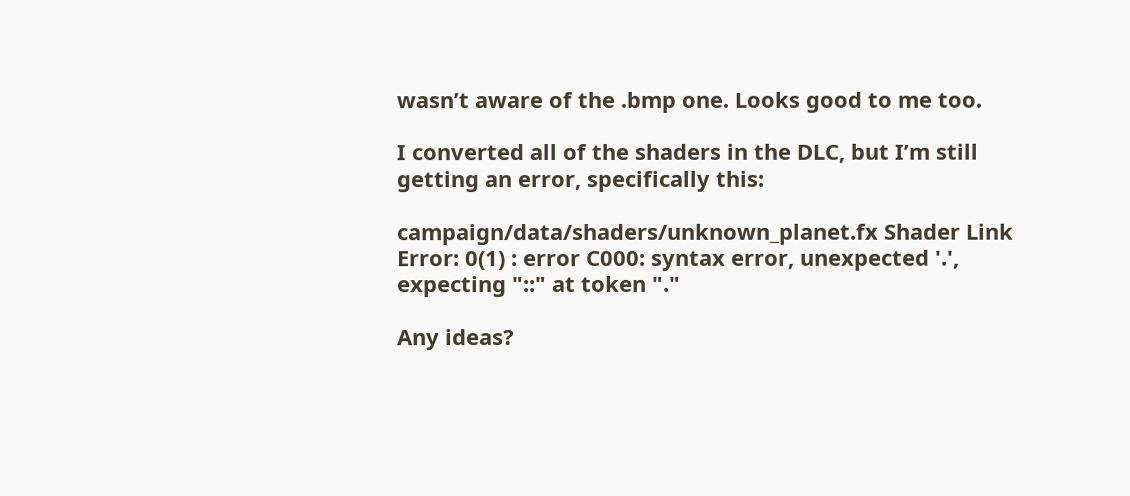wasn’t aware of the .bmp one. Looks good to me too.

I converted all of the shaders in the DLC, but I’m still getting an error, specifically this:

campaign/data/shaders/unknown_planet.fx Shader Link Error: 0(1) : error C000: syntax error, unexpected '.', expecting "::" at token "."

Any ideas?